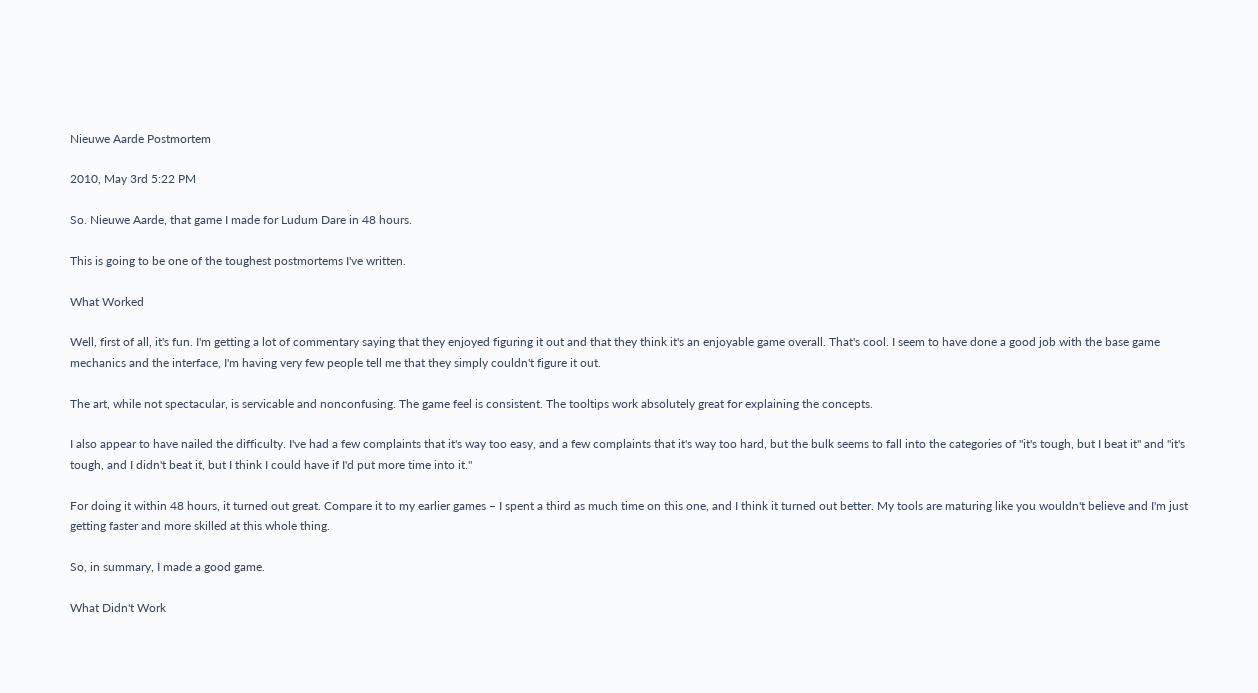Nieuwe Aarde Postmortem

2010, May 3rd 5:22 PM

So. Nieuwe Aarde, that game I made for Ludum Dare in 48 hours.

This is going to be one of the toughest postmortems I've written.

What Worked

Well, first of all, it's fun. I'm getting a lot of commentary saying that they enjoyed figuring it out and that they think it's an enjoyable game overall. That's cool. I seem to have done a good job with the base game mechanics and the interface, I'm having very few people tell me that they simply couldn't figure it out.

The art, while not spectacular, is servicable and nonconfusing. The game feel is consistent. The tooltips work absolutely great for explaining the concepts.

I also appear to have nailed the difficulty. I've had a few complaints that it's way too easy, and a few complaints that it's way too hard, but the bulk seems to fall into the categories of "it's tough, but I beat it" and "it's tough, and I didn't beat it, but I think I could have if I'd put more time into it."

For doing it within 48 hours, it turned out great. Compare it to my earlier games – I spent a third as much time on this one, and I think it turned out better. My tools are maturing like you wouldn't believe and I'm just getting faster and more skilled at this whole thing.

So, in summary, I made a good game.

What Didn't Work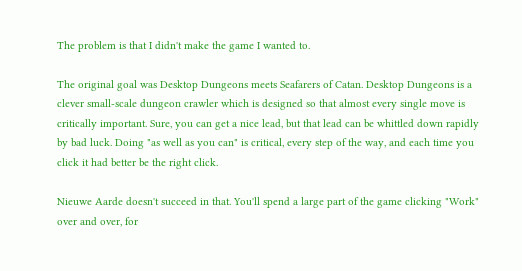The problem is that I didn't make the game I wanted to.

The original goal was Desktop Dungeons meets Seafarers of Catan. Desktop Dungeons is a clever small-scale dungeon crawler which is designed so that almost every single move is critically important. Sure, you can get a nice lead, but that lead can be whittled down rapidly by bad luck. Doing "as well as you can" is critical, every step of the way, and each time you click it had better be the right click.

Nieuwe Aarde doesn't succeed in that. You'll spend a large part of the game clicking "Work" over and over, for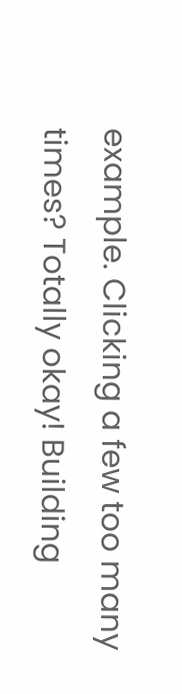example. Clicking a few too many times? Totally okay! Building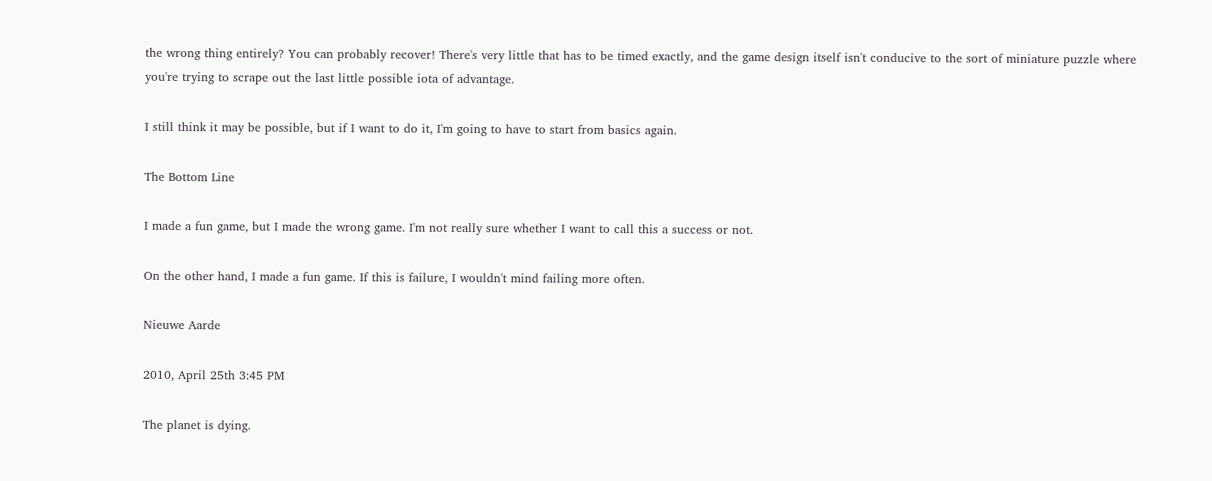the wrong thing entirely? You can probably recover! There's very little that has to be timed exactly, and the game design itself isn't conducive to the sort of miniature puzzle where you're trying to scrape out the last little possible iota of advantage.

I still think it may be possible, but if I want to do it, I'm going to have to start from basics again.

The Bottom Line

I made a fun game, but I made the wrong game. I'm not really sure whether I want to call this a success or not.

On the other hand, I made a fun game. If this is failure, I wouldn't mind failing more often.

Nieuwe Aarde

2010, April 25th 3:45 PM

The planet is dying.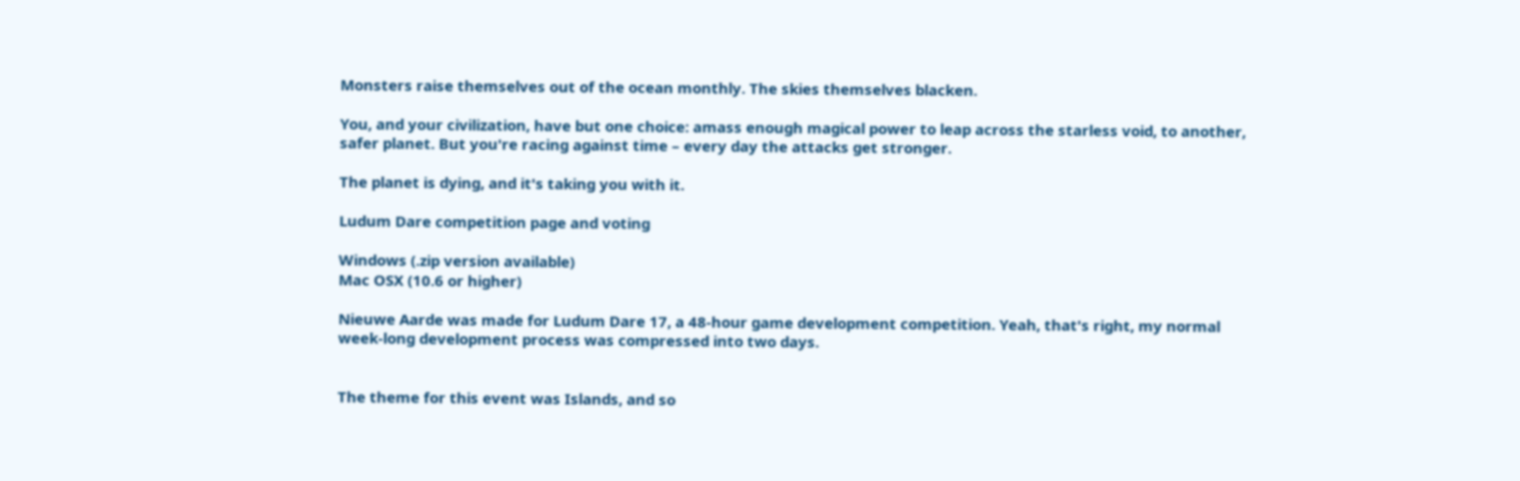Monsters raise themselves out of the ocean monthly. The skies themselves blacken.

You, and your civilization, have but one choice: amass enough magical power to leap across the starless void, to another, safer planet. But you're racing against time – every day the attacks get stronger.

The planet is dying, and it's taking you with it.

Ludum Dare competition page and voting

Windows (.zip version available)
Mac OSX (10.6 or higher)

Nieuwe Aarde was made for Ludum Dare 17, a 48-hour game development competition. Yeah, that's right, my normal week-long development process was compressed into two days.


The theme for this event was Islands, and so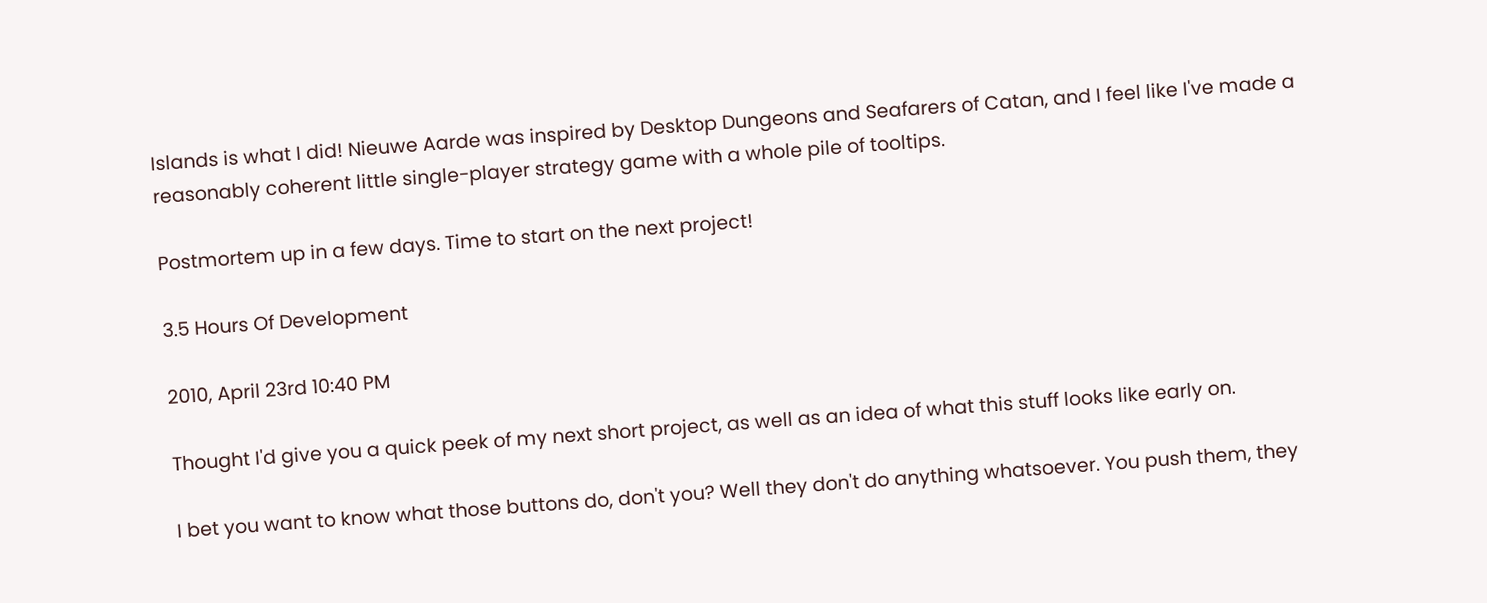Islands is what I did! Nieuwe Aarde was inspired by Desktop Dungeons and Seafarers of Catan, and I feel like I've made a reasonably coherent little single-player strategy game with a whole pile of tooltips.

Postmortem up in a few days. Time to start on the next project!

3.5 Hours Of Development

2010, April 23rd 10:40 PM

Thought I'd give you a quick peek of my next short project, as well as an idea of what this stuff looks like early on.

I bet you want to know what those buttons do, don't you? Well they don't do anything whatsoever. You push them, they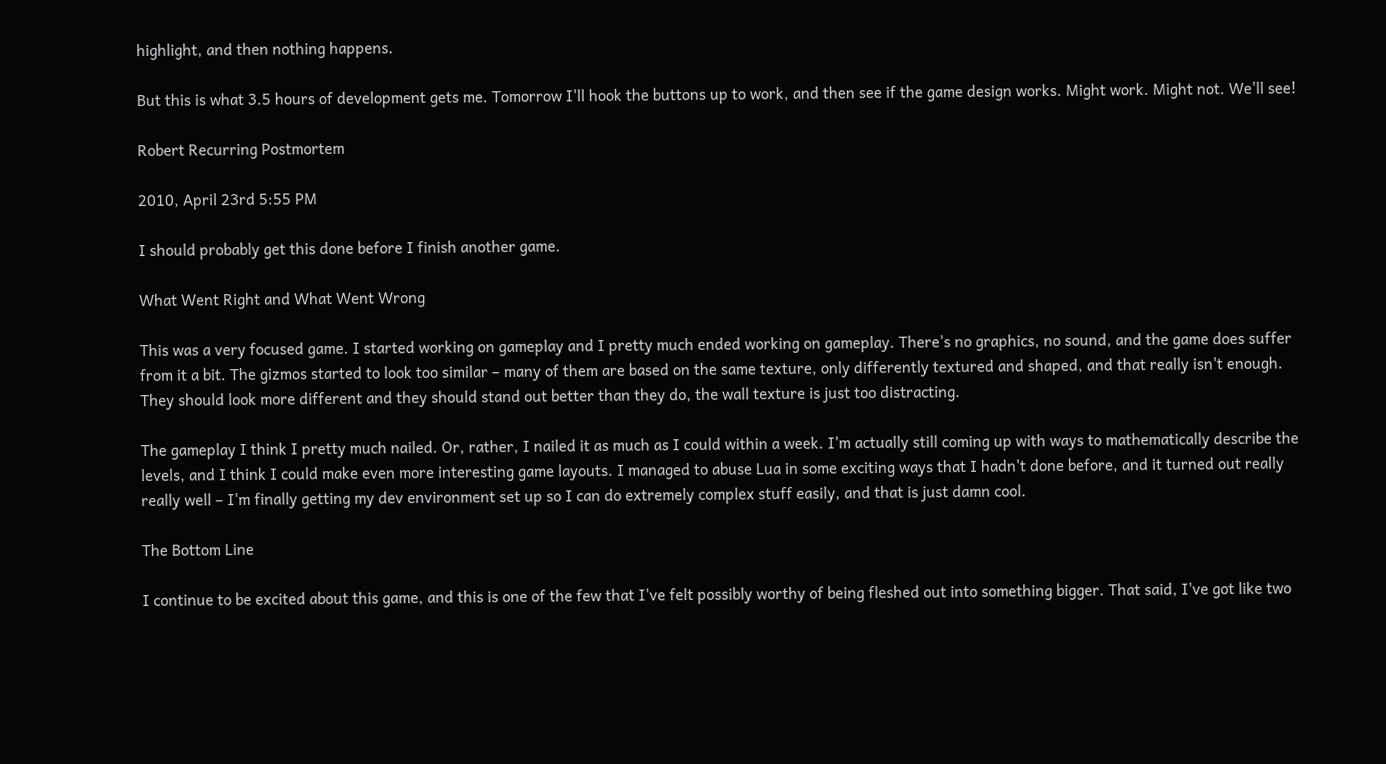highlight, and then nothing happens.

But this is what 3.5 hours of development gets me. Tomorrow I'll hook the buttons up to work, and then see if the game design works. Might work. Might not. We'll see!

Robert Recurring Postmortem

2010, April 23rd 5:55 PM

I should probably get this done before I finish another game.

What Went Right and What Went Wrong

This was a very focused game. I started working on gameplay and I pretty much ended working on gameplay. There's no graphics, no sound, and the game does suffer from it a bit. The gizmos started to look too similar – many of them are based on the same texture, only differently textured and shaped, and that really isn't enough. They should look more different and they should stand out better than they do, the wall texture is just too distracting.

The gameplay I think I pretty much nailed. Or, rather, I nailed it as much as I could within a week. I'm actually still coming up with ways to mathematically describe the levels, and I think I could make even more interesting game layouts. I managed to abuse Lua in some exciting ways that I hadn't done before, and it turned out really really well – I'm finally getting my dev environment set up so I can do extremely complex stuff easily, and that is just damn cool.

The Bottom Line

I continue to be excited about this game, and this is one of the few that I've felt possibly worthy of being fleshed out into something bigger. That said, I've got like two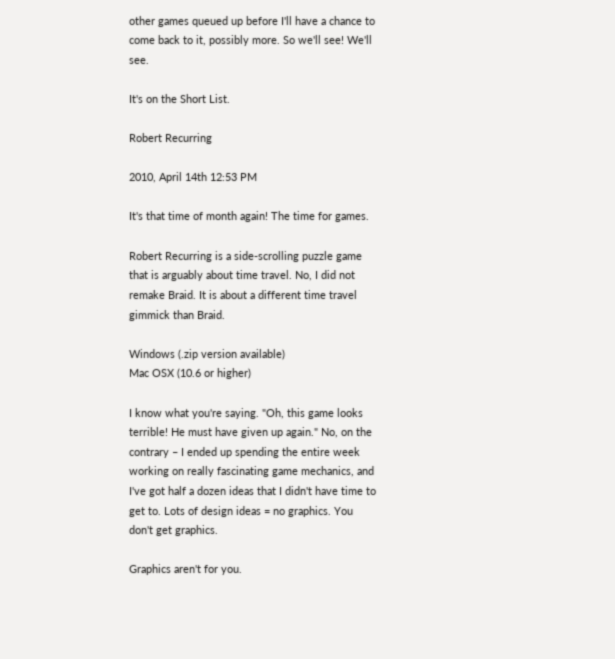other games queued up before I'll have a chance to come back to it, possibly more. So we'll see! We'll see.

It's on the Short List.

Robert Recurring

2010, April 14th 12:53 PM

It's that time of month again! The time for games.

Robert Recurring is a side-scrolling puzzle game that is arguably about time travel. No, I did not remake Braid. It is about a different time travel gimmick than Braid.

Windows (.zip version available)
Mac OSX (10.6 or higher)

I know what you're saying. "Oh, this game looks terrible! He must have given up again." No, on the contrary – I ended up spending the entire week working on really fascinating game mechanics, and I've got half a dozen ideas that I didn't have time to get to. Lots of design ideas = no graphics. You don't get graphics.

Graphics aren't for you.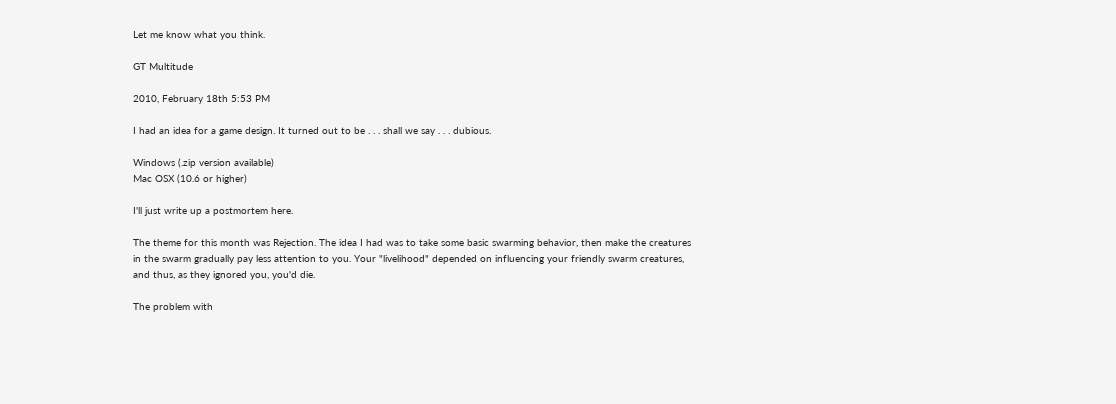Let me know what you think.

GT Multitude

2010, February 18th 5:53 PM

I had an idea for a game design. It turned out to be . . . shall we say . . . dubious.

Windows (.zip version available)
Mac OSX (10.6 or higher)

I'll just write up a postmortem here.

The theme for this month was Rejection. The idea I had was to take some basic swarming behavior, then make the creatures in the swarm gradually pay less attention to you. Your "livelihood" depended on influencing your friendly swarm creatures, and thus, as they ignored you, you'd die.

The problem with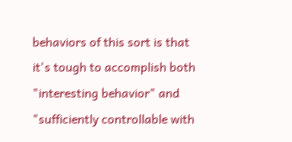behaviors of this sort is that it's tough to accomplish both "interesting behavior" and "sufficiently controllable with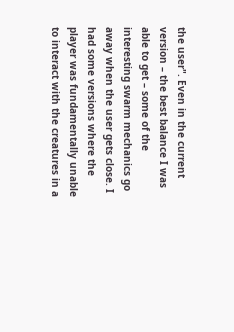the user". Even in the current version – the best balance I was able to get – some of the interesting swarm mechanics go away when the user gets close. I had some versions where the player was fundamentally unable to interact with the creatures in a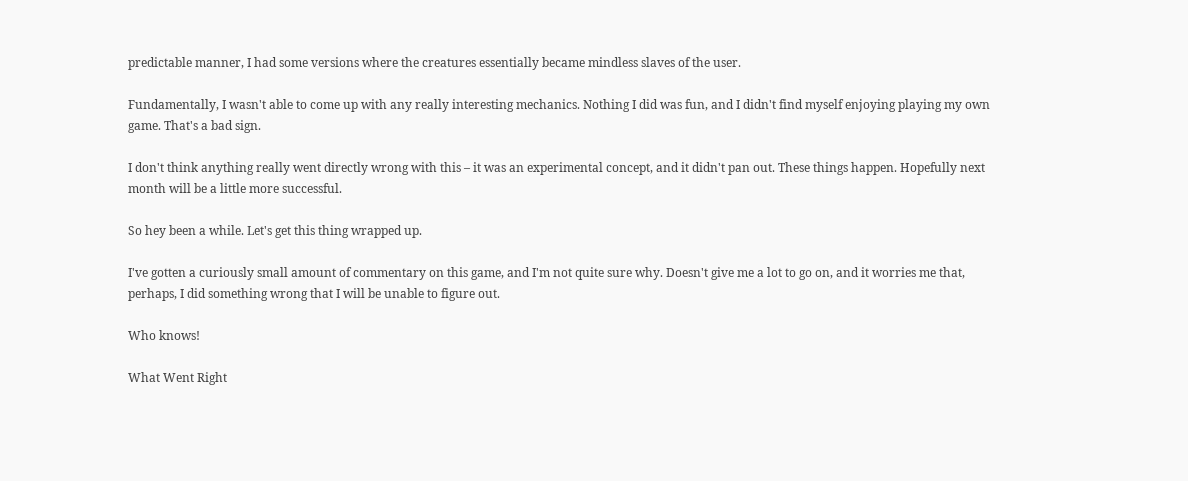predictable manner, I had some versions where the creatures essentially became mindless slaves of the user.

Fundamentally, I wasn't able to come up with any really interesting mechanics. Nothing I did was fun, and I didn't find myself enjoying playing my own game. That's a bad sign.

I don't think anything really went directly wrong with this – it was an experimental concept, and it didn't pan out. These things happen. Hopefully next month will be a little more successful.

So hey been a while. Let's get this thing wrapped up.

I've gotten a curiously small amount of commentary on this game, and I'm not quite sure why. Doesn't give me a lot to go on, and it worries me that, perhaps, I did something wrong that I will be unable to figure out.

Who knows!

What Went Right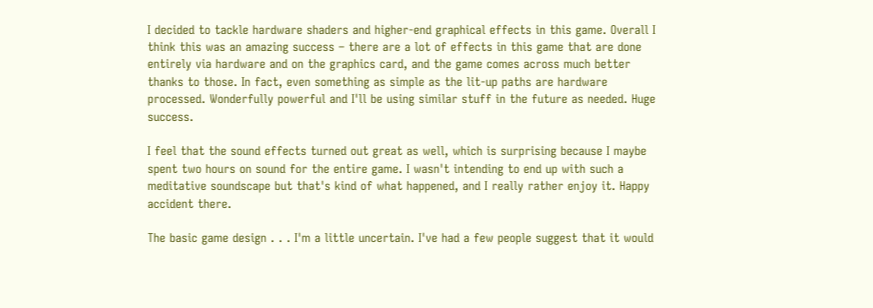I decided to tackle hardware shaders and higher-end graphical effects in this game. Overall I think this was an amazing success – there are a lot of effects in this game that are done entirely via hardware and on the graphics card, and the game comes across much better thanks to those. In fact, even something as simple as the lit-up paths are hardware processed. Wonderfully powerful and I'll be using similar stuff in the future as needed. Huge success.

I feel that the sound effects turned out great as well, which is surprising because I maybe spent two hours on sound for the entire game. I wasn't intending to end up with such a meditative soundscape but that's kind of what happened, and I really rather enjoy it. Happy accident there.

The basic game design . . . I'm a little uncertain. I've had a few people suggest that it would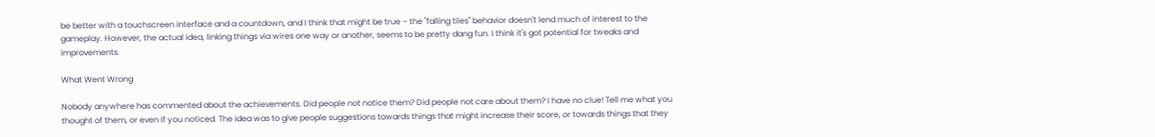be better with a touchscreen interface and a countdown, and I think that might be true – the "falling tiles" behavior doesn't lend much of interest to the gameplay. However, the actual idea, linking things via wires one way or another, seems to be pretty dang fun. I think it's got potential for tweaks and improvements.

What Went Wrong

Nobody anywhere has commented about the achievements. Did people not notice them? Did people not care about them? I have no clue! Tell me what you thought of them, or even if you noticed. The idea was to give people suggestions towards things that might increase their score, or towards things that they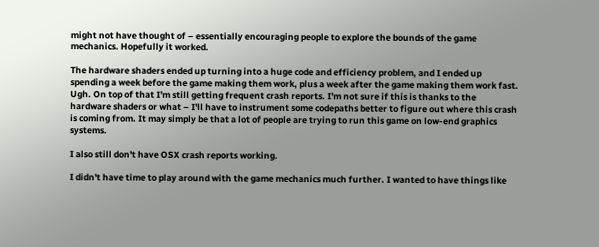might not have thought of – essentially encouraging people to explore the bounds of the game mechanics. Hopefully it worked.

The hardware shaders ended up turning into a huge code and efficiency problem, and I ended up spending a week before the game making them work, plus a week after the game making them work fast. Ugh. On top of that I'm still getting frequent crash reports. I'm not sure if this is thanks to the hardware shaders or what – I'll have to instrument some codepaths better to figure out where this crash is coming from. It may simply be that a lot of people are trying to run this game on low-end graphics systems.

I also still don't have OSX crash reports working.

I didn't have time to play around with the game mechanics much further. I wanted to have things like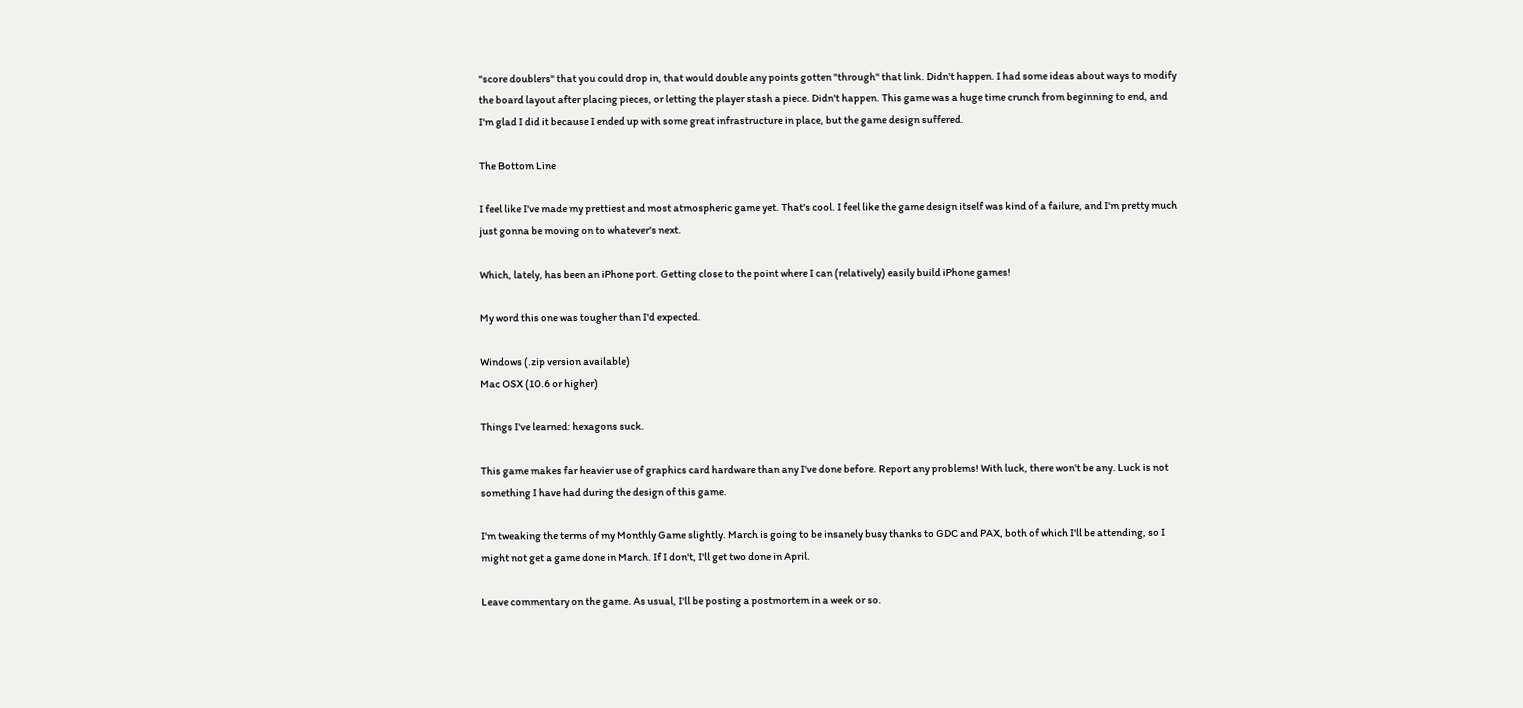"score doublers" that you could drop in, that would double any points gotten "through" that link. Didn't happen. I had some ideas about ways to modify the board layout after placing pieces, or letting the player stash a piece. Didn't happen. This game was a huge time crunch from beginning to end, and I'm glad I did it because I ended up with some great infrastructure in place, but the game design suffered.

The Bottom Line

I feel like I've made my prettiest and most atmospheric game yet. That's cool. I feel like the game design itself was kind of a failure, and I'm pretty much just gonna be moving on to whatever's next.

Which, lately, has been an iPhone port. Getting close to the point where I can (relatively) easily build iPhone games!

My word this one was tougher than I'd expected.

Windows (.zip version available)
Mac OSX (10.6 or higher)

Things I've learned: hexagons suck.

This game makes far heavier use of graphics card hardware than any I've done before. Report any problems! With luck, there won't be any. Luck is not something I have had during the design of this game.

I'm tweaking the terms of my Monthly Game slightly. March is going to be insanely busy thanks to GDC and PAX, both of which I'll be attending, so I might not get a game done in March. If I don't, I'll get two done in April.

Leave commentary on the game. As usual, I'll be posting a postmortem in a week or so.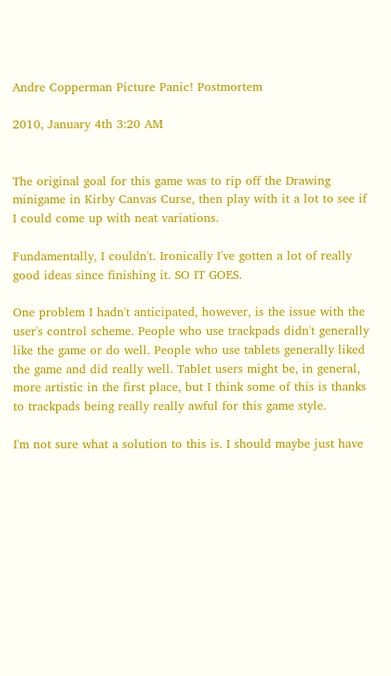Andre Copperman Picture Panic! Postmortem

2010, January 4th 3:20 AM


The original goal for this game was to rip off the Drawing minigame in Kirby Canvas Curse, then play with it a lot to see if I could come up with neat variations.

Fundamentally, I couldn't. Ironically I've gotten a lot of really good ideas since finishing it. SO IT GOES.

One problem I hadn't anticipated, however, is the issue with the user's control scheme. People who use trackpads didn't generally like the game or do well. People who use tablets generally liked the game and did really well. Tablet users might be, in general, more artistic in the first place, but I think some of this is thanks to trackpads being really really awful for this game style.

I'm not sure what a solution to this is. I should maybe just have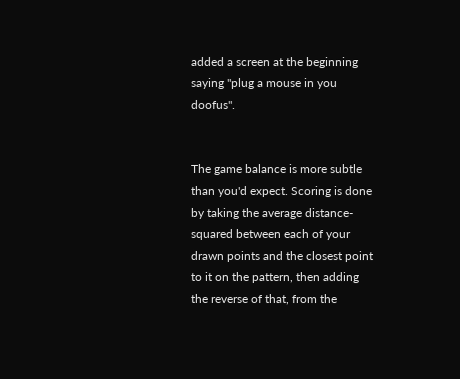added a screen at the beginning saying "plug a mouse in you doofus".


The game balance is more subtle than you'd expect. Scoring is done by taking the average distance-squared between each of your drawn points and the closest point to it on the pattern, then adding the reverse of that, from the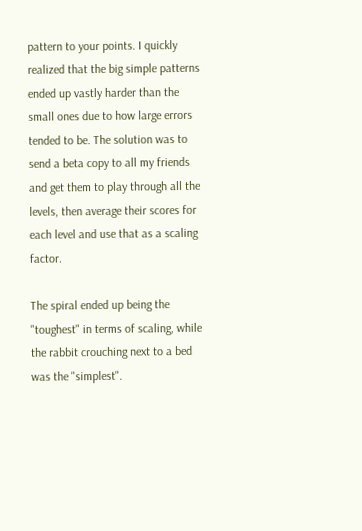pattern to your points. I quickly realized that the big simple patterns ended up vastly harder than the small ones due to how large errors tended to be. The solution was to send a beta copy to all my friends and get them to play through all the levels, then average their scores for each level and use that as a scaling factor.

The spiral ended up being the "toughest" in terms of scaling, while the rabbit crouching next to a bed was the "simplest".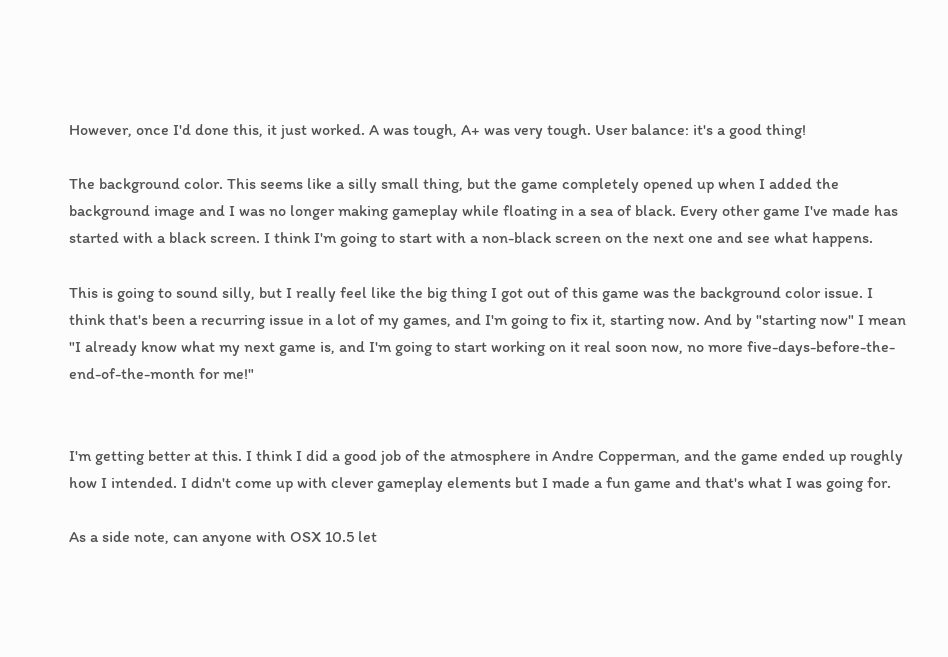However, once I'd done this, it just worked. A was tough, A+ was very tough. User balance: it's a good thing!

The background color. This seems like a silly small thing, but the game completely opened up when I added the background image and I was no longer making gameplay while floating in a sea of black. Every other game I've made has started with a black screen. I think I'm going to start with a non-black screen on the next one and see what happens.

This is going to sound silly, but I really feel like the big thing I got out of this game was the background color issue. I think that's been a recurring issue in a lot of my games, and I'm going to fix it, starting now. And by "starting now" I mean "I already know what my next game is, and I'm going to start working on it real soon now, no more five-days-before-the-end-of-the-month for me!"


I'm getting better at this. I think I did a good job of the atmosphere in Andre Copperman, and the game ended up roughly how I intended. I didn't come up with clever gameplay elements but I made a fun game and that's what I was going for.

As a side note, can anyone with OSX 10.5 let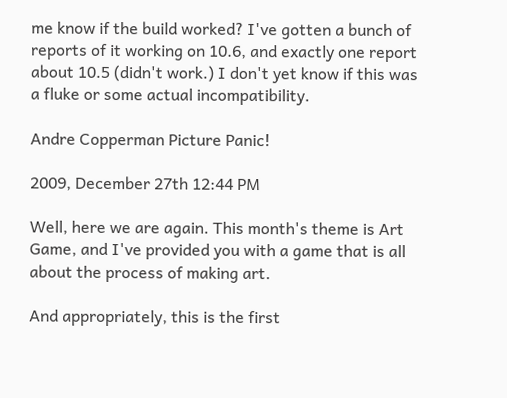me know if the build worked? I've gotten a bunch of reports of it working on 10.6, and exactly one report about 10.5 (didn't work.) I don't yet know if this was a fluke or some actual incompatibility.

Andre Copperman Picture Panic!

2009, December 27th 12:44 PM

Well, here we are again. This month's theme is Art Game, and I've provided you with a game that is all about the process of making art.

And appropriately, this is the first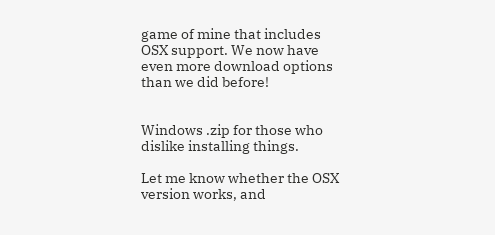game of mine that includes OSX support. We now have even more download options than we did before!


Windows .zip for those who dislike installing things.

Let me know whether the OSX version works, and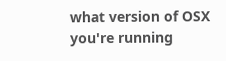what version of OSX you're running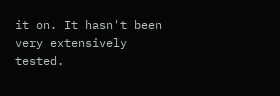it on. It hasn't been very extensively tested.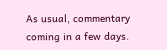As usual, commentary coming in a few days.